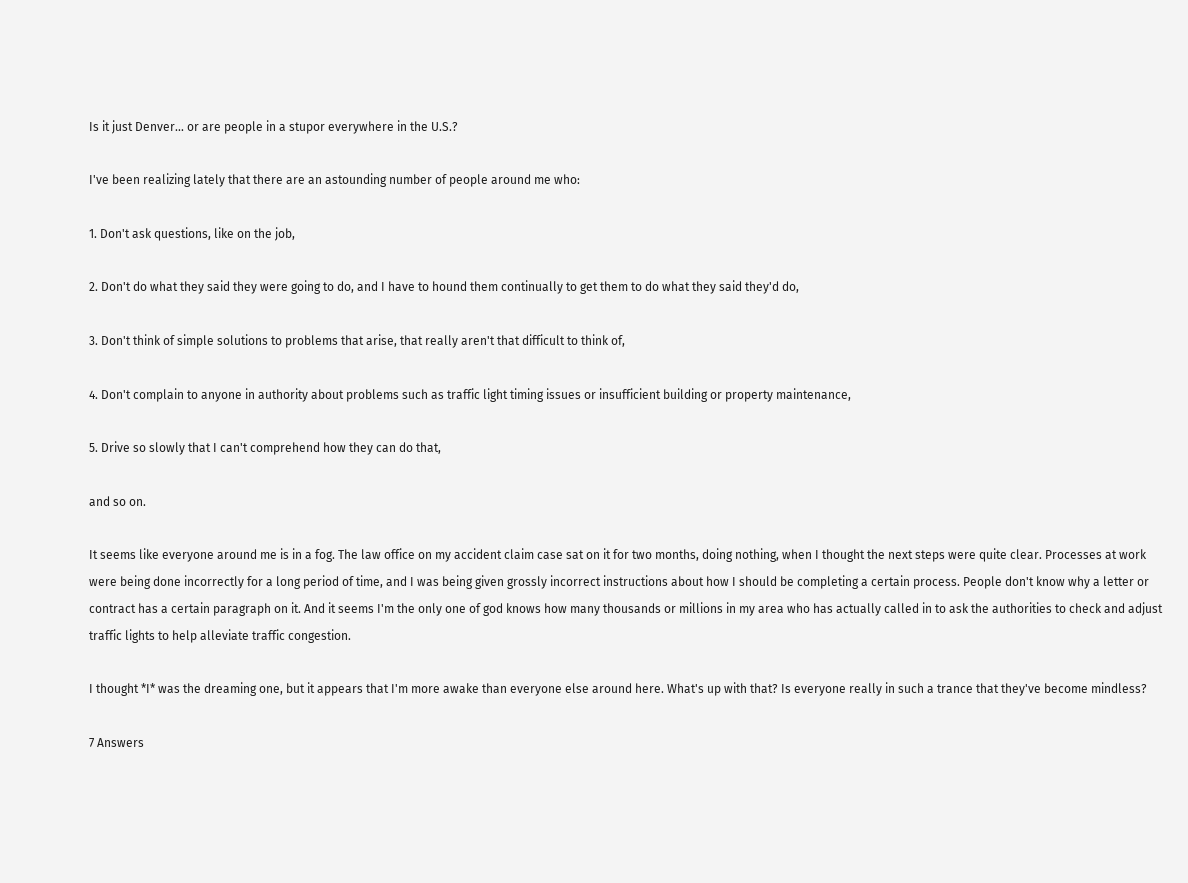Is it just Denver... or are people in a stupor everywhere in the U.S.?

I've been realizing lately that there are an astounding number of people around me who:

1. Don't ask questions, like on the job,

2. Don't do what they said they were going to do, and I have to hound them continually to get them to do what they said they'd do,

3. Don't think of simple solutions to problems that arise, that really aren't that difficult to think of,

4. Don't complain to anyone in authority about problems such as traffic light timing issues or insufficient building or property maintenance,

5. Drive so slowly that I can't comprehend how they can do that,

and so on.

It seems like everyone around me is in a fog. The law office on my accident claim case sat on it for two months, doing nothing, when I thought the next steps were quite clear. Processes at work were being done incorrectly for a long period of time, and I was being given grossly incorrect instructions about how I should be completing a certain process. People don't know why a letter or contract has a certain paragraph on it. And it seems I'm the only one of god knows how many thousands or millions in my area who has actually called in to ask the authorities to check and adjust traffic lights to help alleviate traffic congestion.

I thought *I* was the dreaming one, but it appears that I'm more awake than everyone else around here. What's up with that? Is everyone really in such a trance that they've become mindless?

7 Answers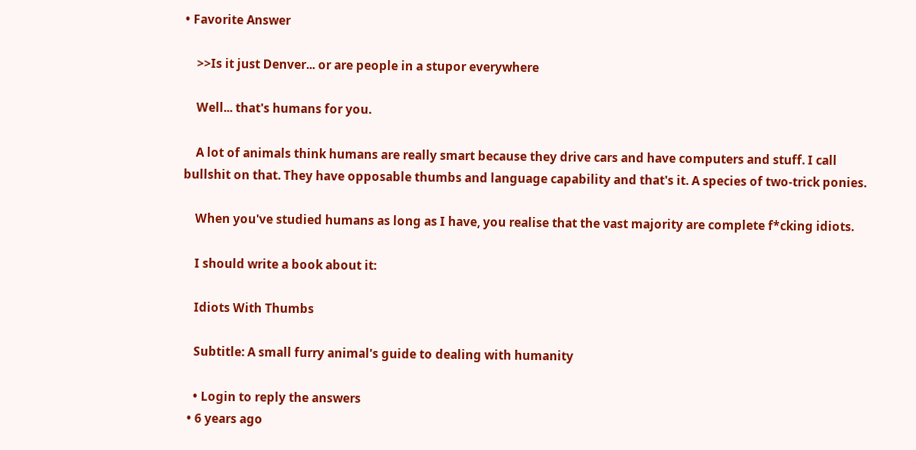• Favorite Answer

    >>Is it just Denver... or are people in a stupor everywhere

    Well... that's humans for you.

    A lot of animals think humans are really smart because they drive cars and have computers and stuff. I call bullshit on that. They have opposable thumbs and language capability and that's it. A species of two-trick ponies.

    When you've studied humans as long as I have, you realise that the vast majority are complete f*cking idiots.

    I should write a book about it:

    Idiots With Thumbs

    Subtitle: A small furry animal's guide to dealing with humanity

    • Login to reply the answers
  • 6 years ago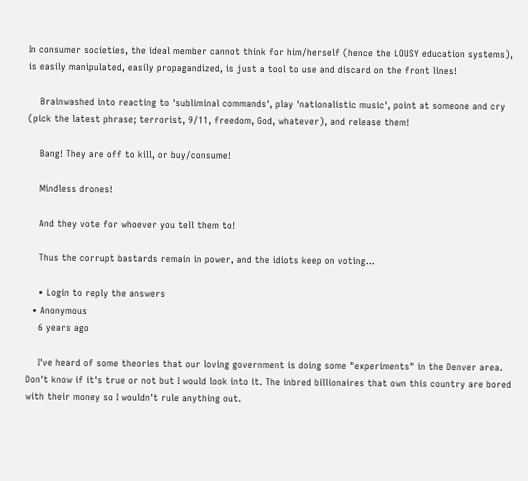In consumer societies, the ideal member cannot think for him/herself (hence the LOUSY education systems), is easily manipulated, easily propagandized, is just a tool to use and discard on the front lines!

    Brainwashed into reacting to 'subliminal commands', play 'nationalistic music', point at someone and cry (pick the latest phrase; terrorist, 9/11, freedom, God, whatever), and release them!

    Bang! They are off to kill, or buy/consume!

    Mindless drones!

    And they vote for whoever you tell them to!

    Thus the corrupt bastards remain in power, and the idiots keep on voting...

    • Login to reply the answers
  • Anonymous
    6 years ago

    I've heard of some theories that our loving government is doing some "experiments" in the Denver area. Don't know if it's true or not but I would look into it. The inbred billionaires that own this country are bored with their money so I wouldn't rule anything out.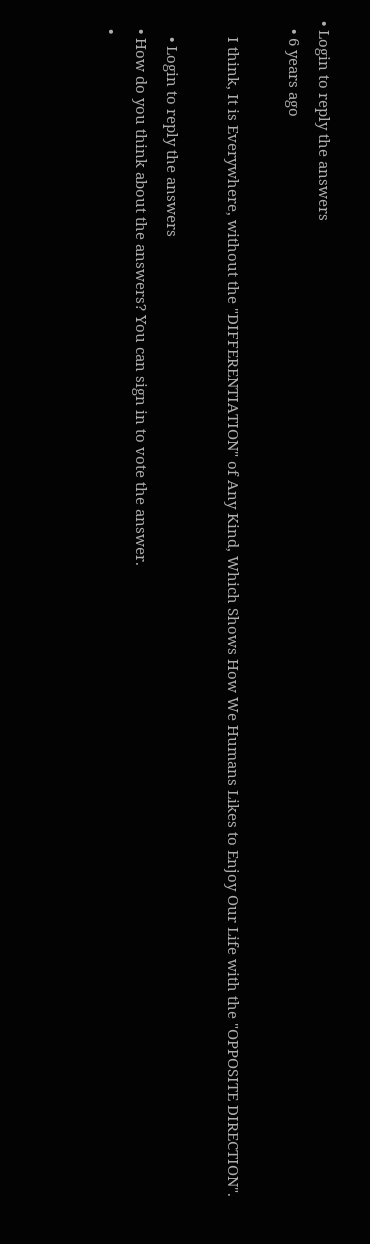• Login to reply the answers
  • 6 years ago

    I think, It is Everywhere, without the "DIFFERENTIATION" of Any Kind, Which Shows How We Humans Likes to Enjoy Our Life with the "OPPOSITE DIRECTION".

    • Login to reply the answers
  • How do you think about the answers? You can sign in to vote the answer.
  •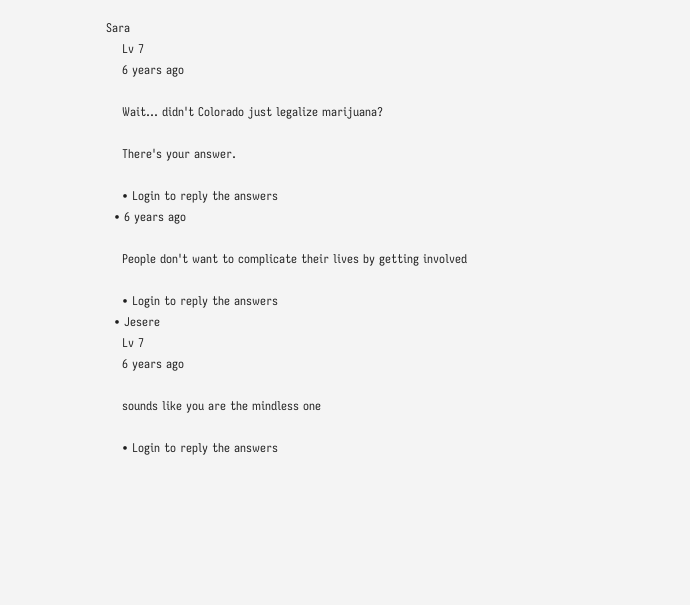Sara
    Lv 7
    6 years ago

    Wait... didn't Colorado just legalize marijuana?

    There's your answer.

    • Login to reply the answers
  • 6 years ago

    People don't want to complicate their lives by getting involved

    • Login to reply the answers
  • Jesere
    Lv 7
    6 years ago

    sounds like you are the mindless one

    • Login to reply the answers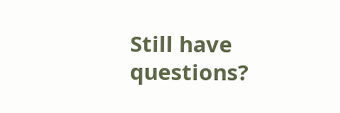Still have questions?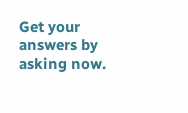Get your answers by asking now.